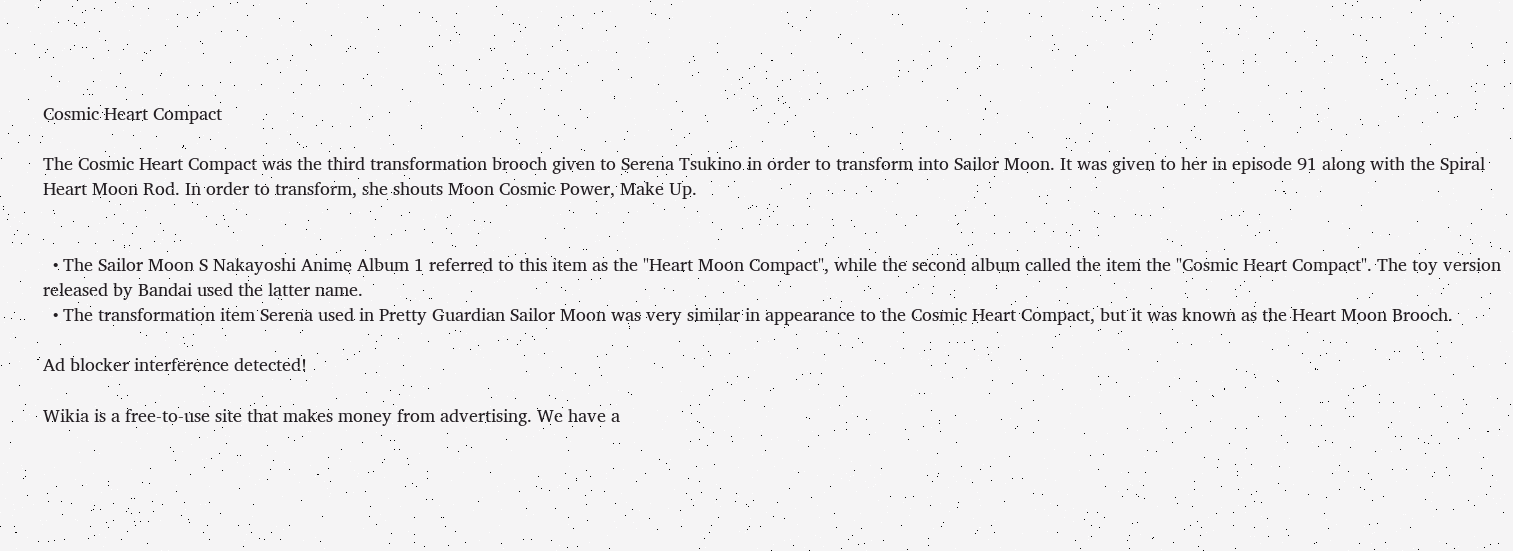Cosmic Heart Compact

The Cosmic Heart Compact was the third transformation brooch given to Serena Tsukino in order to transform into Sailor Moon. It was given to her in episode 91 along with the Spiral Heart Moon Rod. In order to transform, she shouts Moon Cosmic Power, Make Up.


  • The Sailor Moon S Nakayoshi Anime Album 1 referred to this item as the "Heart Moon Compact", while the second album called the item the "Cosmic Heart Compact". The toy version released by Bandai used the latter name.
  • The transformation item Serena used in Pretty Guardian Sailor Moon was very similar in appearance to the Cosmic Heart Compact, but it was known as the Heart Moon Brooch.

Ad blocker interference detected!

Wikia is a free-to-use site that makes money from advertising. We have a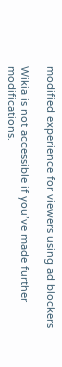modified experience for viewers using ad blockers

Wikia is not accessible if you’ve made further modifications.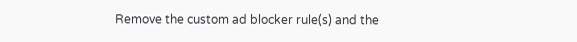Remove the custom ad blocker rule(s) and the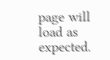page will load as expected.